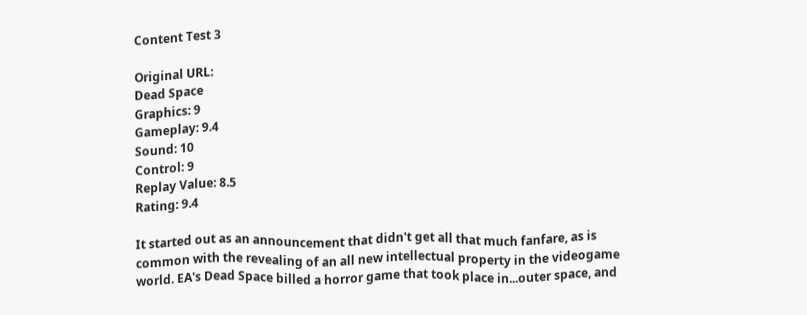Content Test 3

Original URL:
Dead Space
Graphics: 9
Gameplay: 9.4
Sound: 10
Control: 9
Replay Value: 8.5
Rating: 9.4

It started out as an announcement that didn't get all that much fanfare, as is common with the revealing of an all new intellectual property in the videogame world. EA's Dead Space billed a horror game that took place in...outer space, and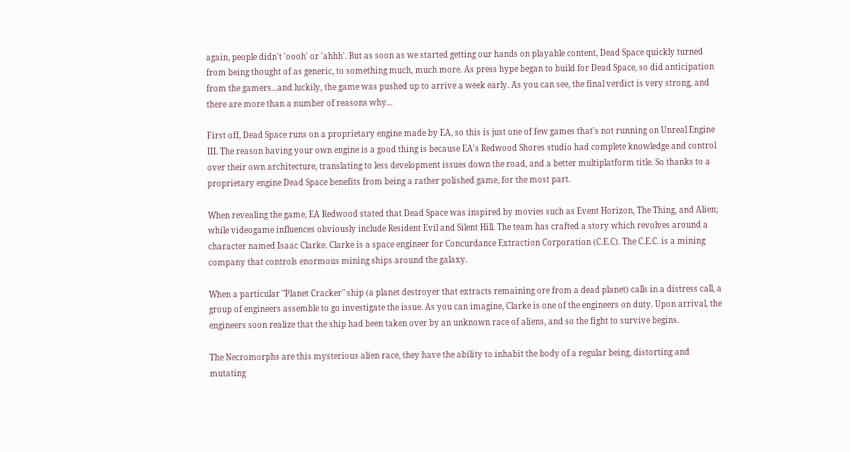again, people didn't 'oooh' or 'ahhh'. But as soon as we started getting our hands on playable content, Dead Space quickly turned from being thought of as generic, to something much, much more. As press hype began to build for Dead Space, so did anticipation from the gamers...and luckily, the game was pushed up to arrive a week early. As you can see, the final verdict is very strong, and there are more than a number of reasons why...

First off, Dead Space runs on a proprietary engine made by EA, so this is just one of few games that's not running on Unreal Engine III. The reason having your own engine is a good thing is because EA's Redwood Shores studio had complete knowledge and control over their own architecture, translating to less development issues down the road, and a better multiplatform title. So thanks to a proprietary engine Dead Space benefits from being a rather polished game, for the most part.

When revealing the game, EA Redwood stated that Dead Space was inspired by movies such as Event Horizon, The Thing, and Alien; while videogame influences obviously include Resident Evil and Silent Hill. The team has crafted a story which revolves around a character named Isaac Clarke. Clarke is a space engineer for Concurdance Extraction Corporation (C.E.C). The C.E.C. is a mining company that controls enormous mining ships around the galaxy.

When a particular "Planet Cracker" ship (a planet destroyer that extracts remaining ore from a dead planet) calls in a distress call, a group of engineers assemble to go investigate the issue. As you can imagine, Clarke is one of the engineers on duty. Upon arrival, the engineers soon realize that the ship had been taken over by an unknown race of aliens, and so the fight to survive begins.

The Necromorphs are this mysterious alien race, they have the ability to inhabit the body of a regular being, distorting and mutating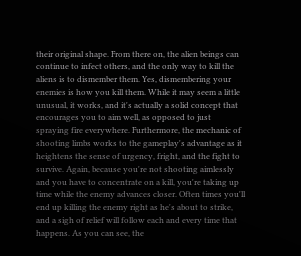their original shape. From there on, the alien beings can continue to infect others, and the only way to kill the aliens is to dismember them. Yes, dismembering your enemies is how you kill them. While it may seem a little unusual, it works, and it's actually a solid concept that encourages you to aim well, as opposed to just spraying fire everywhere. Furthermore, the mechanic of shooting limbs works to the gameplay's advantage as it heightens the sense of urgency, fright, and the fight to survive. Again, because you're not shooting aimlessly and you have to concentrate on a kill, you're taking up time while the enemy advances closer. Often times you'll end up killing the enemy right as he's about to strike, and a sigh of relief will follow each and every time that happens. As you can see, the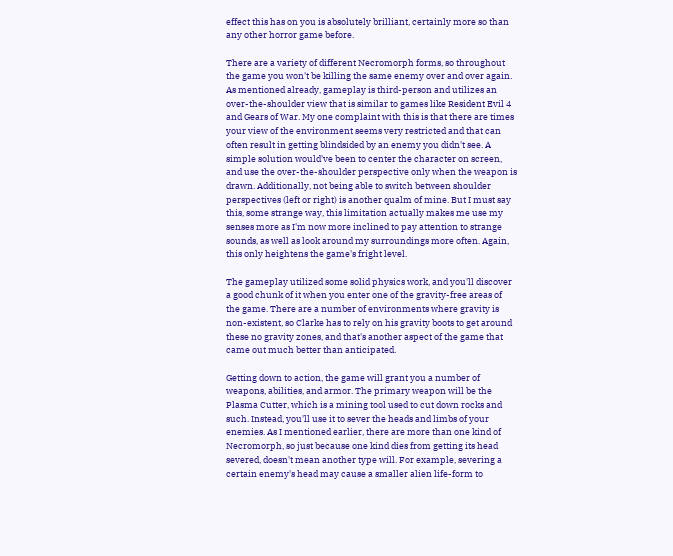effect this has on you is absolutely brilliant, certainly more so than any other horror game before.

There are a variety of different Necromorph forms, so throughout the game you won't be killing the same enemy over and over again. As mentioned already, gameplay is third-person and utilizes an over-the-shoulder view that is similar to games like Resident Evil 4 and Gears of War. My one complaint with this is that there are times your view of the environment seems very restricted and that can often result in getting blindsided by an enemy you didn't see. A simple solution would've been to center the character on screen, and use the over-the-shoulder perspective only when the weapon is drawn. Additionally, not being able to switch between shoulder perspectives (left or right) is another qualm of mine. But I must say this, some strange way, this limitation actually makes me use my senses more as I'm now more inclined to pay attention to strange sounds, as well as look around my surroundings more often. Again, this only heightens the game's fright level.

The gameplay utilized some solid physics work, and you'll discover a good chunk of it when you enter one of the gravity-free areas of the game. There are a number of environments where gravity is non-existent, so Clarke has to rely on his gravity boots to get around these no gravity zones, and that's another aspect of the game that came out much better than anticipated.

Getting down to action, the game will grant you a number of weapons, abilities, and armor. The primary weapon will be the Plasma Cutter, which is a mining tool used to cut down rocks and such. Instead, you'll use it to sever the heads and limbs of your enemies. As I mentioned earlier, there are more than one kind of Necromorph, so just because one kind dies from getting its head severed, doesn't mean another type will. For example, severing a certain enemy's head may cause a smaller alien life-form to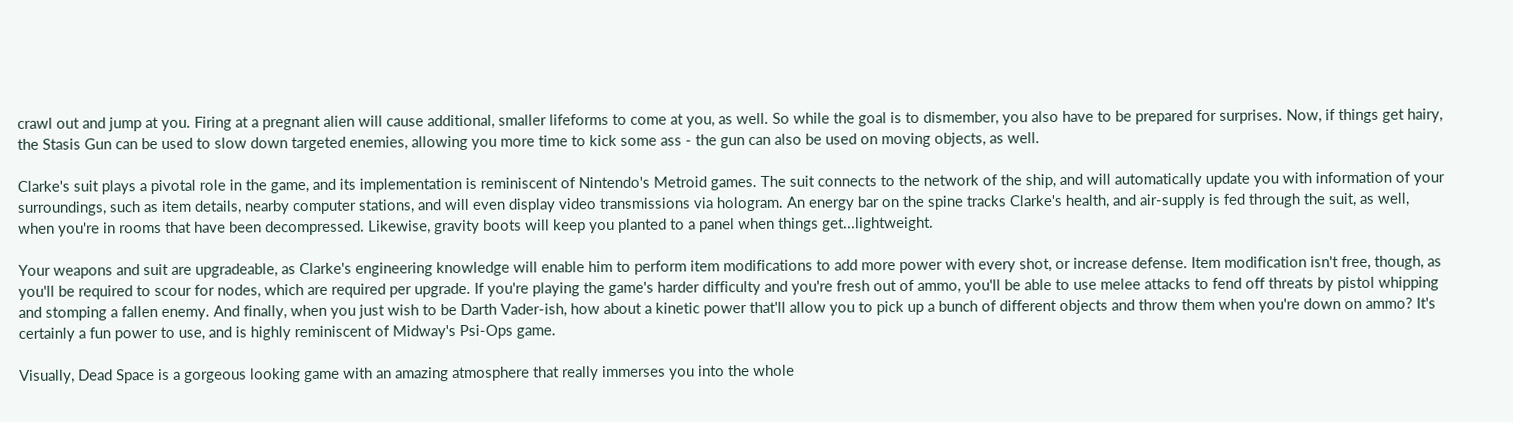crawl out and jump at you. Firing at a pregnant alien will cause additional, smaller lifeforms to come at you, as well. So while the goal is to dismember, you also have to be prepared for surprises. Now, if things get hairy, the Stasis Gun can be used to slow down targeted enemies, allowing you more time to kick some ass - the gun can also be used on moving objects, as well.

Clarke's suit plays a pivotal role in the game, and its implementation is reminiscent of Nintendo's Metroid games. The suit connects to the network of the ship, and will automatically update you with information of your surroundings, such as item details, nearby computer stations, and will even display video transmissions via hologram. An energy bar on the spine tracks Clarke's health, and air-supply is fed through the suit, as well, when you're in rooms that have been decompressed. Likewise, gravity boots will keep you planted to a panel when things get...lightweight.

Your weapons and suit are upgradeable, as Clarke's engineering knowledge will enable him to perform item modifications to add more power with every shot, or increase defense. Item modification isn't free, though, as you'll be required to scour for nodes, which are required per upgrade. If you're playing the game's harder difficulty and you're fresh out of ammo, you'll be able to use melee attacks to fend off threats by pistol whipping and stomping a fallen enemy. And finally, when you just wish to be Darth Vader-ish, how about a kinetic power that'll allow you to pick up a bunch of different objects and throw them when you're down on ammo? It's certainly a fun power to use, and is highly reminiscent of Midway's Psi-Ops game.

Visually, Dead Space is a gorgeous looking game with an amazing atmosphere that really immerses you into the whole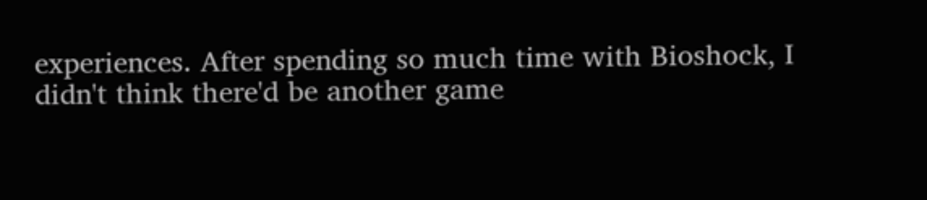experiences. After spending so much time with Bioshock, I didn't think there'd be another game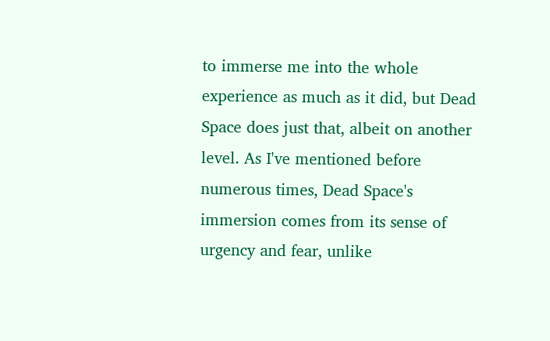to immerse me into the whole experience as much as it did, but Dead Space does just that, albeit on another level. As I've mentioned before numerous times, Dead Space's immersion comes from its sense of urgency and fear, unlike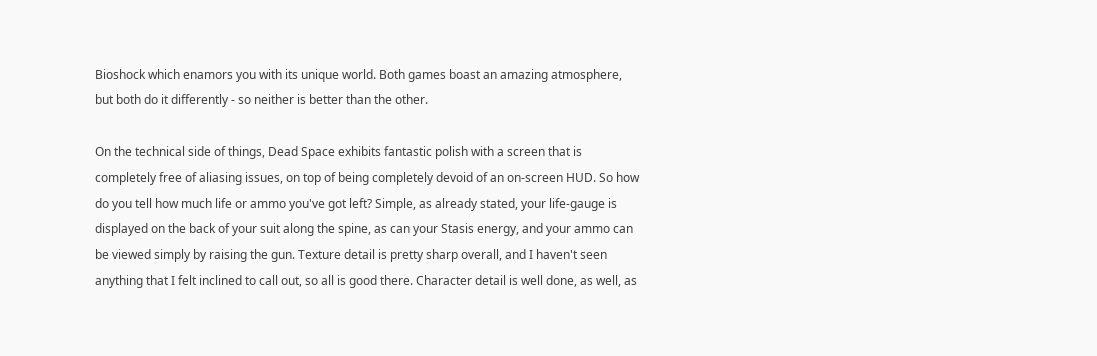Bioshock which enamors you with its unique world. Both games boast an amazing atmosphere, but both do it differently - so neither is better than the other.

On the technical side of things, Dead Space exhibits fantastic polish with a screen that is completely free of aliasing issues, on top of being completely devoid of an on-screen HUD. So how do you tell how much life or ammo you've got left? Simple, as already stated, your life-gauge is displayed on the back of your suit along the spine, as can your Stasis energy, and your ammo can be viewed simply by raising the gun. Texture detail is pretty sharp overall, and I haven't seen anything that I felt inclined to call out, so all is good there. Character detail is well done, as well, as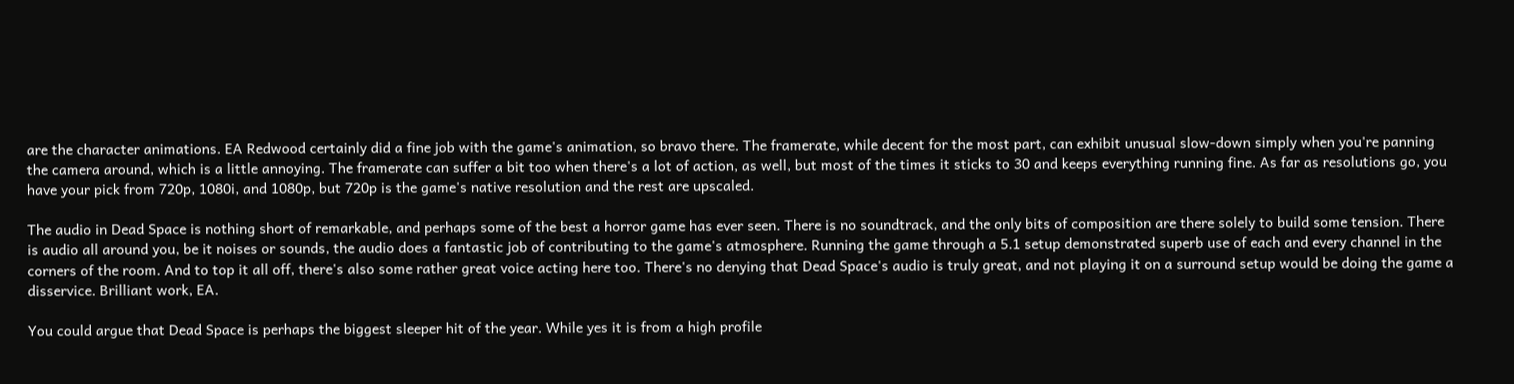are the character animations. EA Redwood certainly did a fine job with the game's animation, so bravo there. The framerate, while decent for the most part, can exhibit unusual slow-down simply when you're panning the camera around, which is a little annoying. The framerate can suffer a bit too when there's a lot of action, as well, but most of the times it sticks to 30 and keeps everything running fine. As far as resolutions go, you have your pick from 720p, 1080i, and 1080p, but 720p is the game's native resolution and the rest are upscaled.

The audio in Dead Space is nothing short of remarkable, and perhaps some of the best a horror game has ever seen. There is no soundtrack, and the only bits of composition are there solely to build some tension. There is audio all around you, be it noises or sounds, the audio does a fantastic job of contributing to the game's atmosphere. Running the game through a 5.1 setup demonstrated superb use of each and every channel in the corners of the room. And to top it all off, there's also some rather great voice acting here too. There's no denying that Dead Space's audio is truly great, and not playing it on a surround setup would be doing the game a disservice. Brilliant work, EA.

You could argue that Dead Space is perhaps the biggest sleeper hit of the year. While yes it is from a high profile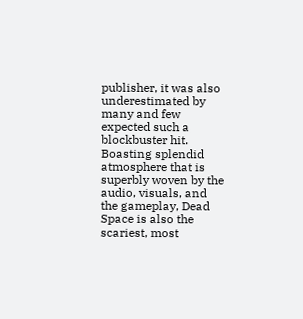publisher, it was also underestimated by many and few expected such a blockbuster hit. Boasting splendid atmosphere that is superbly woven by the audio, visuals, and the gameplay, Dead Space is also the scariest, most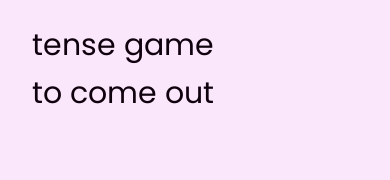tense game to come out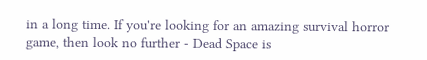in a long time. If you're looking for an amazing survival horror game, then look no further - Dead Space is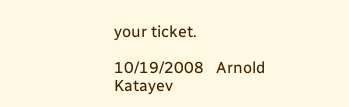your ticket.

10/19/2008   Arnold Katayev